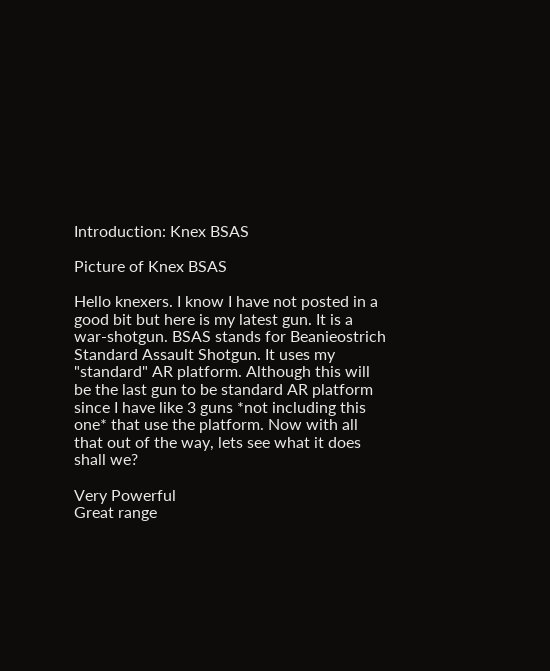Introduction: Knex BSAS

Picture of Knex BSAS

Hello knexers. I know I have not posted in a good bit but here is my latest gun. It is a war-shotgun. BSAS stands for Beanieostrich Standard Assault Shotgun. It uses my "standard" AR platform. Although this will be the last gun to be standard AR platform since I have like 3 guns *not including this one* that use the platform. Now with all that out of the way, lets see what it does shall we?

Very Powerful
Great range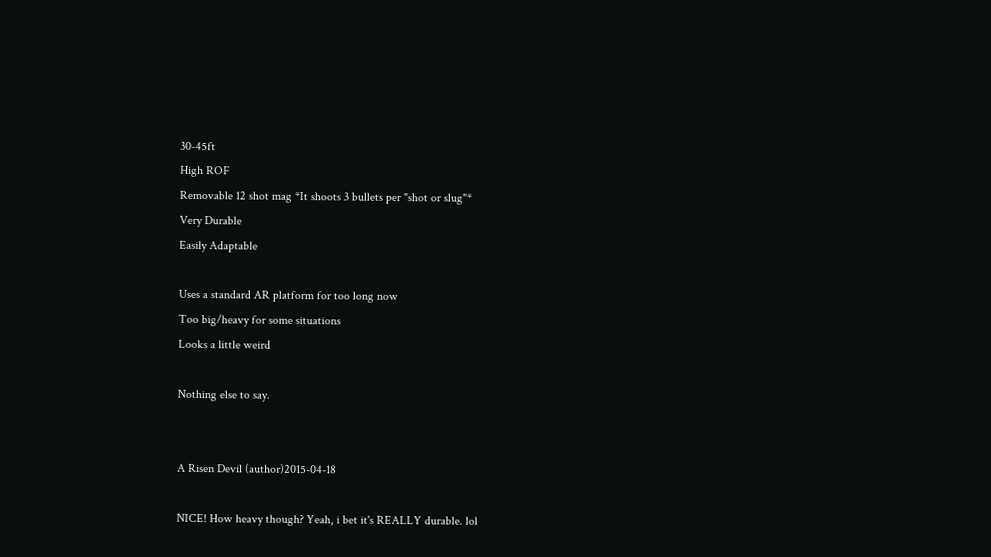30-45ft
High ROF
Removable 12 shot mag *It shoots 3 bullets per "shot or slug"*
Very Durable
Easily Adaptable

Uses a standard AR platform for too long now
Too big/heavy for some situations
Looks a little weird

Nothing else to say.


A Risen Devil (author)2015-04-18

NICE! How heavy though? Yeah, i bet it's REALLY durable. lol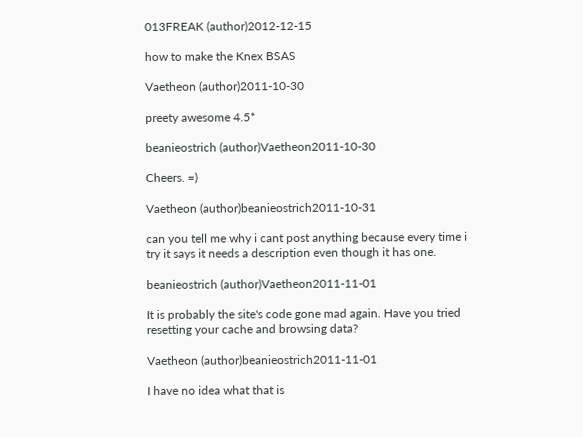013FREAK (author)2012-12-15

how to make the Knex BSAS

Vaetheon (author)2011-10-30

preety awesome 4.5*

beanieostrich (author)Vaetheon2011-10-30

Cheers. =)

Vaetheon (author)beanieostrich2011-10-31

can you tell me why i cant post anything because every time i try it says it needs a description even though it has one.

beanieostrich (author)Vaetheon2011-11-01

It is probably the site's code gone mad again. Have you tried resetting your cache and browsing data?

Vaetheon (author)beanieostrich2011-11-01

I have no idea what that is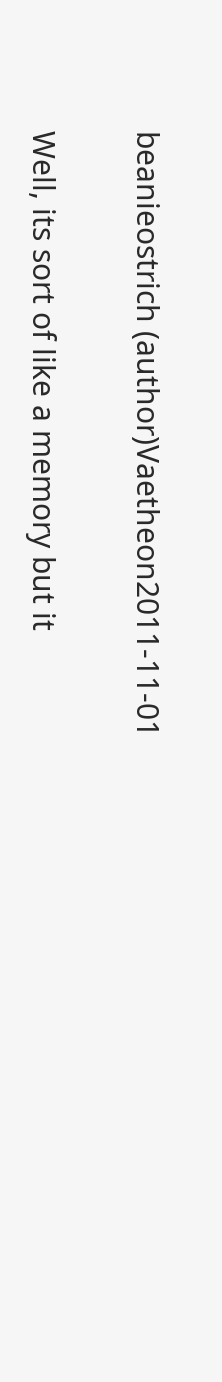beanieostrich (author)Vaetheon2011-11-01

Well, its sort of like a memory but it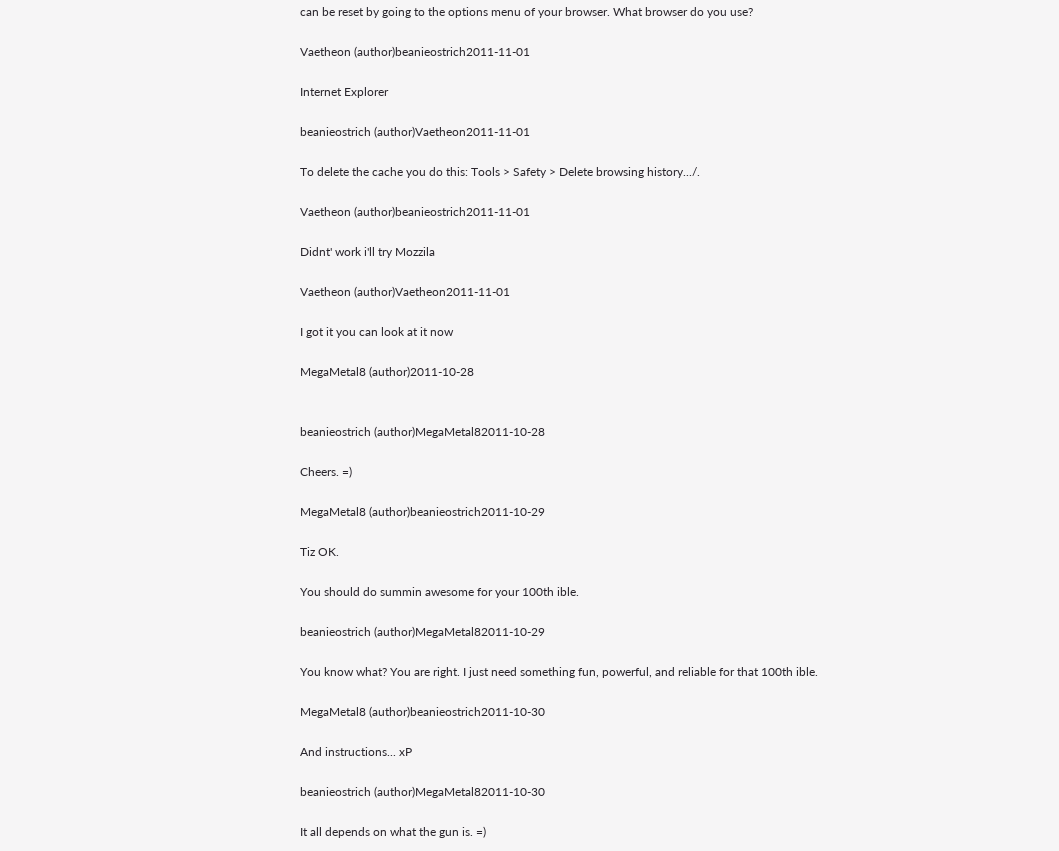can be reset by going to the options menu of your browser. What browser do you use?

Vaetheon (author)beanieostrich2011-11-01

Internet Explorer

beanieostrich (author)Vaetheon2011-11-01

To delete the cache you do this: Tools > Safety > Delete browsing history.../.

Vaetheon (author)beanieostrich2011-11-01

Didnt' work i'll try Mozzila

Vaetheon (author)Vaetheon2011-11-01

I got it you can look at it now

MegaMetal8 (author)2011-10-28


beanieostrich (author)MegaMetal82011-10-28

Cheers. =)

MegaMetal8 (author)beanieostrich2011-10-29

Tiz OK.

You should do summin awesome for your 100th ible.

beanieostrich (author)MegaMetal82011-10-29

You know what? You are right. I just need something fun, powerful, and reliable for that 100th ible.

MegaMetal8 (author)beanieostrich2011-10-30

And instructions... xP

beanieostrich (author)MegaMetal82011-10-30

It all depends on what the gun is. =)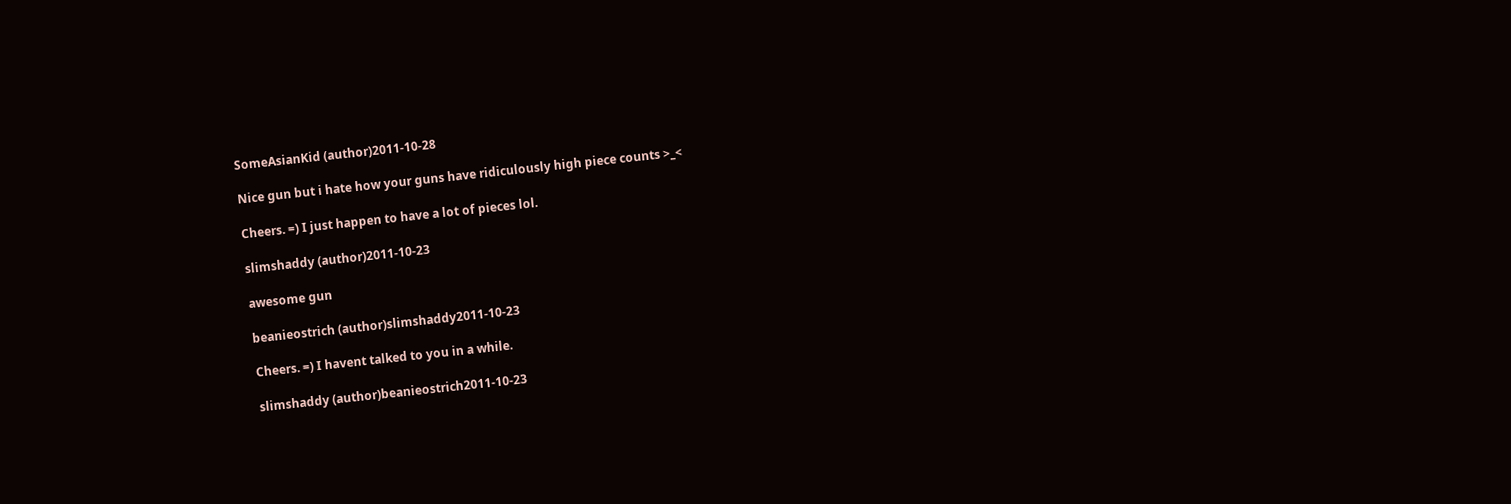SomeAsianKid (author)2011-10-28

Nice gun but i hate how your guns have ridiculously high piece counts >_<

Cheers. =) I just happen to have a lot of pieces lol.

slimshaddy (author)2011-10-23

awesome gun

beanieostrich (author)slimshaddy2011-10-23

Cheers. =) I havent talked to you in a while.

slimshaddy (author)beanieostrich2011-10-23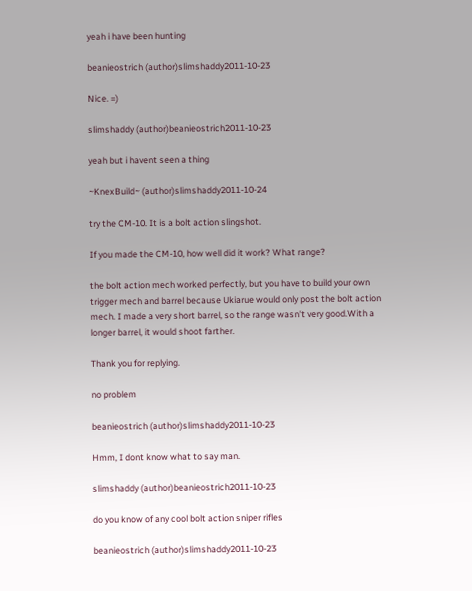yeah i have been hunting

beanieostrich (author)slimshaddy2011-10-23

Nice. =)

slimshaddy (author)beanieostrich2011-10-23

yeah but i havent seen a thing

~KnexBuild~ (author)slimshaddy2011-10-24

try the CM-10. It is a bolt action slingshot.

If you made the CM-10, how well did it work? What range?

the bolt action mech worked perfectly, but you have to build your own trigger mech and barrel because Ukiarue would only post the bolt action mech. I made a very short barrel, so the range wasn't very good.With a longer barrel, it would shoot farther.

Thank you for replying.

no problem

beanieostrich (author)slimshaddy2011-10-23

Hmm, I dont know what to say man.

slimshaddy (author)beanieostrich2011-10-23

do you know of any cool bolt action sniper rifles

beanieostrich (author)slimshaddy2011-10-23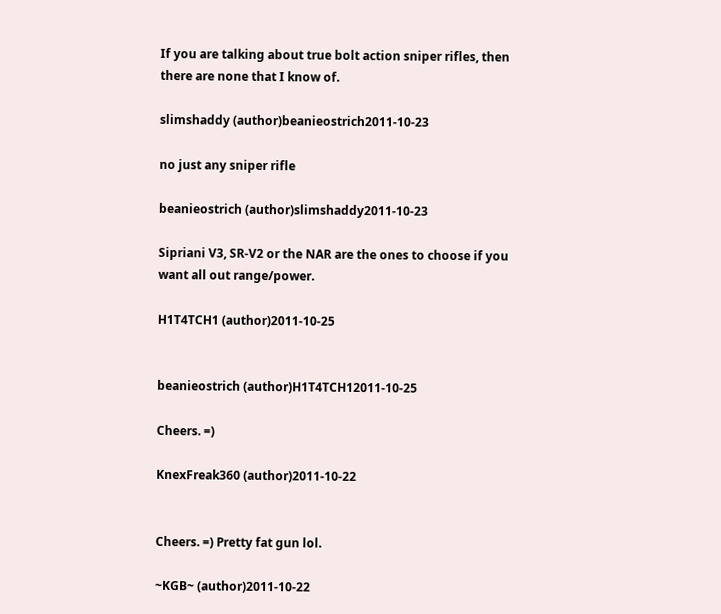If you are talking about true bolt action sniper rifles, then there are none that I know of.

slimshaddy (author)beanieostrich2011-10-23

no just any sniper rifle

beanieostrich (author)slimshaddy2011-10-23

Sipriani V3, SR-V2 or the NAR are the ones to choose if you want all out range/power.

H1T4TCH1 (author)2011-10-25


beanieostrich (author)H1T4TCH12011-10-25

Cheers. =)

KnexFreak360 (author)2011-10-22


Cheers. =) Pretty fat gun lol.

~KGB~ (author)2011-10-22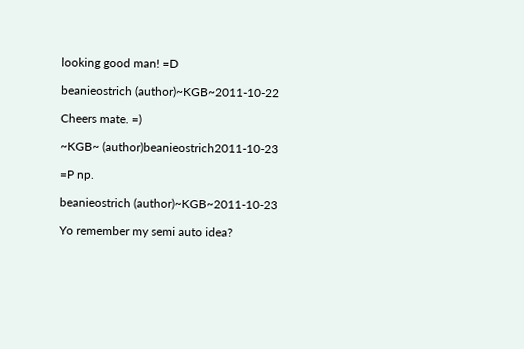looking good man! =D

beanieostrich (author)~KGB~2011-10-22

Cheers mate. =)

~KGB~ (author)beanieostrich2011-10-23

=P np.

beanieostrich (author)~KGB~2011-10-23

Yo remember my semi auto idea?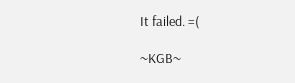It failed. =(

~KGB~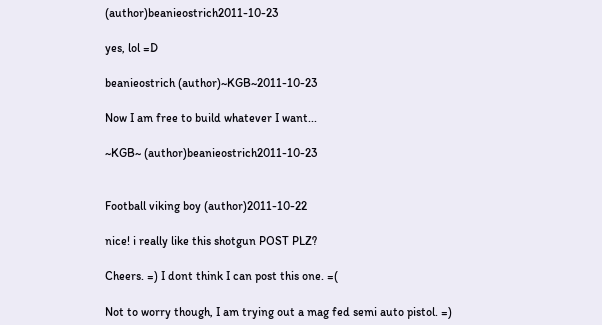(author)beanieostrich2011-10-23

yes, lol =D

beanieostrich (author)~KGB~2011-10-23

Now I am free to build whatever I want...

~KGB~ (author)beanieostrich2011-10-23


Football viking boy (author)2011-10-22

nice! i really like this shotgun POST PLZ?

Cheers. =) I dont think I can post this one. =(

Not to worry though, I am trying out a mag fed semi auto pistol. =)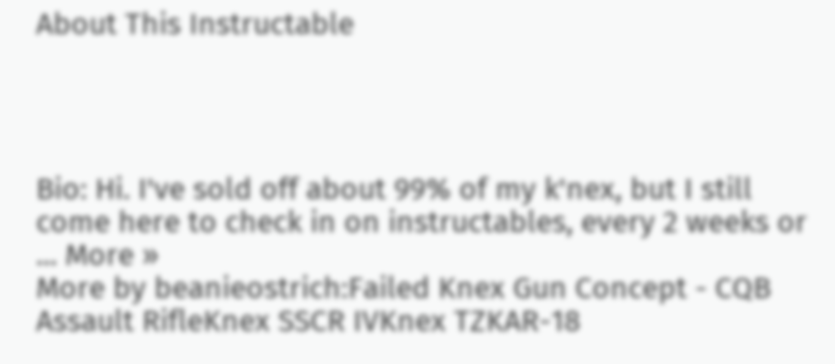About This Instructable




Bio: Hi. I've sold off about 99% of my k'nex, but I still come here to check in on instructables, every 2 weeks or ... More »
More by beanieostrich:Failed Knex Gun Concept - CQB Assault RifleKnex SSCR IVKnex TZKAR-18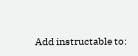Add instructable to: